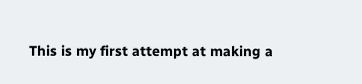This is my first attempt at making a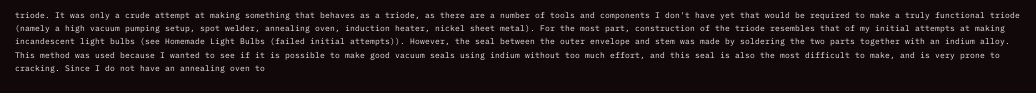triode. It was only a crude attempt at making something that behaves as a triode, as there are a number of tools and components I don't have yet that would be required to make a truly functional triode (namely a high vacuum pumping setup, spot welder, annealing oven, induction heater, nickel sheet metal). For the most part, construction of the triode resembles that of my initial attempts at making incandescent light bulbs (see Homemade Light Bulbs (failed initial attempts)). However, the seal between the outer envelope and stem was made by soldering the two parts together with an indium alloy. This method was used because I wanted to see if it is possible to make good vacuum seals using indium without too much effort, and this seal is also the most difficult to make, and is very prone to cracking. Since I do not have an annealing oven to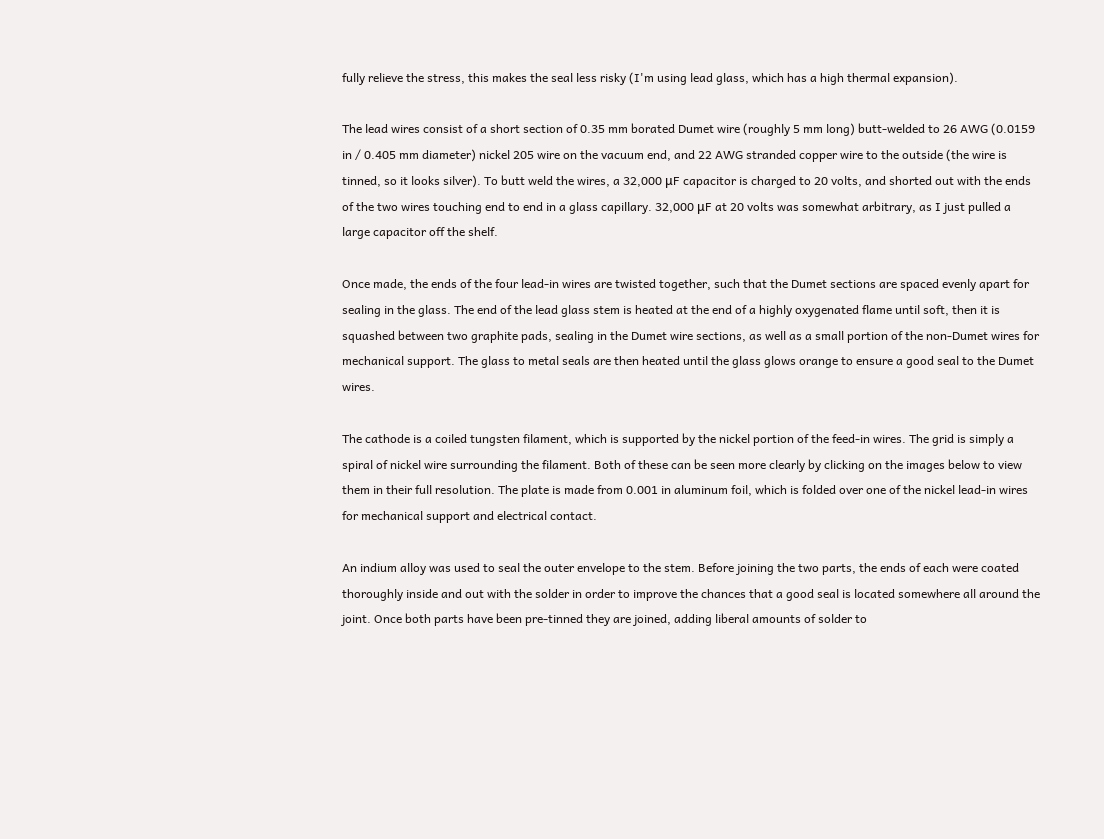fully relieve the stress, this makes the seal less risky (I'm using lead glass, which has a high thermal expansion).

The lead wires consist of a short section of 0.35 mm borated Dumet wire (roughly 5 mm long) butt-welded to 26 AWG (0.0159 in / 0.405 mm diameter) nickel 205 wire on the vacuum end, and 22 AWG stranded copper wire to the outside (the wire is tinned, so it looks silver). To butt weld the wires, a 32,000 μF capacitor is charged to 20 volts, and shorted out with the ends of the two wires touching end to end in a glass capillary. 32,000 μF at 20 volts was somewhat arbitrary, as I just pulled a large capacitor off the shelf.

Once made, the ends of the four lead-in wires are twisted together, such that the Dumet sections are spaced evenly apart for sealing in the glass. The end of the lead glass stem is heated at the end of a highly oxygenated flame until soft, then it is squashed between two graphite pads, sealing in the Dumet wire sections, as well as a small portion of the non-Dumet wires for mechanical support. The glass to metal seals are then heated until the glass glows orange to ensure a good seal to the Dumet wires.

The cathode is a coiled tungsten filament, which is supported by the nickel portion of the feed-in wires. The grid is simply a spiral of nickel wire surrounding the filament. Both of these can be seen more clearly by clicking on the images below to view them in their full resolution. The plate is made from 0.001 in aluminum foil, which is folded over one of the nickel lead-in wires for mechanical support and electrical contact.

An indium alloy was used to seal the outer envelope to the stem. Before joining the two parts, the ends of each were coated thoroughly inside and out with the solder in order to improve the chances that a good seal is located somewhere all around the joint. Once both parts have been pre-tinned they are joined, adding liberal amounts of solder to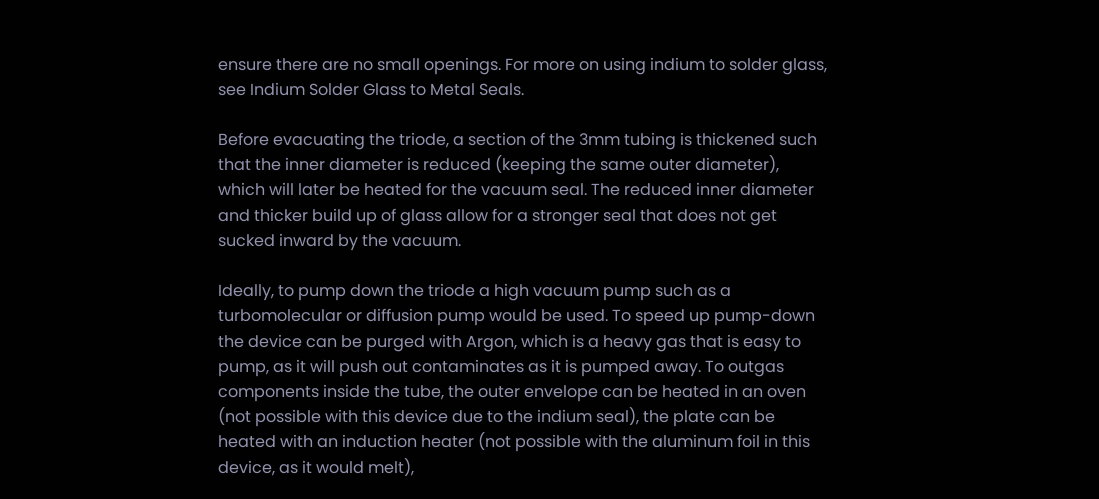ensure there are no small openings. For more on using indium to solder glass, see Indium Solder Glass to Metal Seals.

Before evacuating the triode, a section of the 3mm tubing is thickened such that the inner diameter is reduced (keeping the same outer diameter), which will later be heated for the vacuum seal. The reduced inner diameter and thicker build up of glass allow for a stronger seal that does not get sucked inward by the vacuum.

Ideally, to pump down the triode a high vacuum pump such as a turbomolecular or diffusion pump would be used. To speed up pump-down the device can be purged with Argon, which is a heavy gas that is easy to pump, as it will push out contaminates as it is pumped away. To outgas components inside the tube, the outer envelope can be heated in an oven (not possible with this device due to the indium seal), the plate can be heated with an induction heater (not possible with the aluminum foil in this device, as it would melt),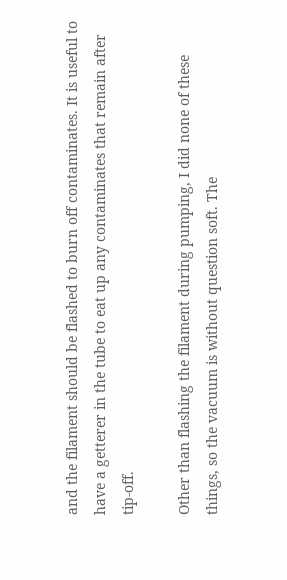and the filament should be flashed to burn off contaminates. It is useful to have a getterer in the tube to eat up any contaminates that remain after tip-off.

Other than flashing the filament during pumping, I did none of these things, so the vacuum is without question soft. The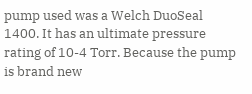pump used was a Welch DuoSeal 1400. It has an ultimate pressure rating of 10-4 Torr. Because the pump is brand new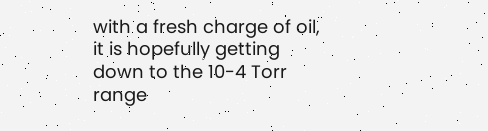with a fresh charge of oil, it is hopefully getting down to the 10-4 Torr range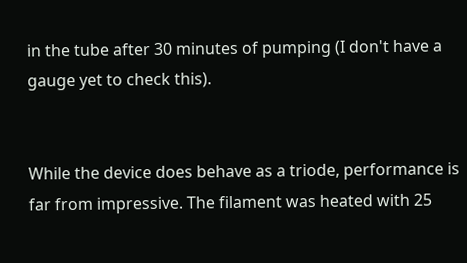in the tube after 30 minutes of pumping (I don't have a gauge yet to check this).


While the device does behave as a triode, performance is far from impressive. The filament was heated with 25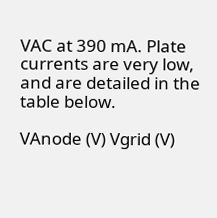VAC at 390 mA. Plate currents are very low, and are detailed in the table below.

VAnode (V) Vgrid (V)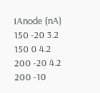IAnode (nA)
150 -20 3.2
150 0 4.2
200 -20 4.2
200 -10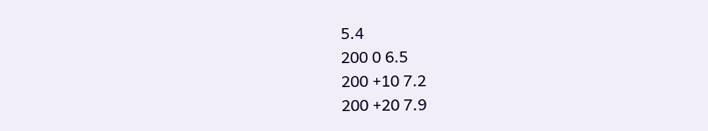5.4
200 0 6.5
200 +10 7.2
200 +20 7.9